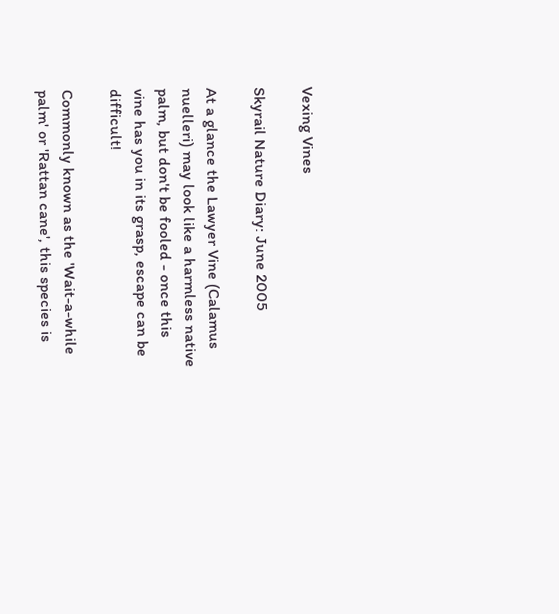Vexing Vines

Skyrail Nature Diary: June 2005

At a glance the Lawyer Vine (Calamus nuelleri) may look like a harmless native palm, but don't be fooled - once this vine has you in its grasp, escape can be difficult!

Commonly known as the 'Wait-a-while palm' or 'Rattan cane', this species is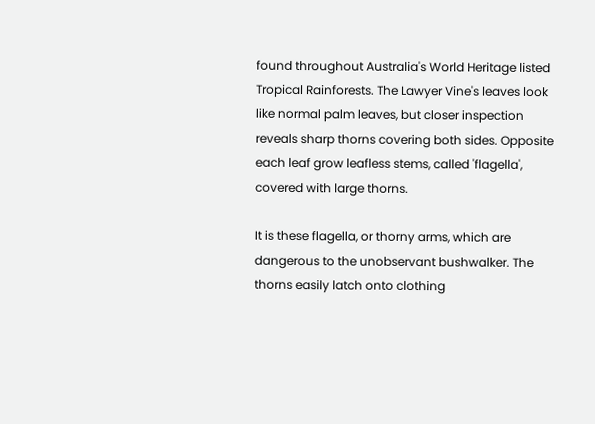found throughout Australia's World Heritage listed Tropical Rainforests. The Lawyer Vine's leaves look like normal palm leaves, but closer inspection reveals sharp thorns covering both sides. Opposite each leaf grow leafless stems, called 'flagella', covered with large thorns.

It is these flagella, or thorny arms, which are dangerous to the unobservant bushwalker. The thorns easily latch onto clothing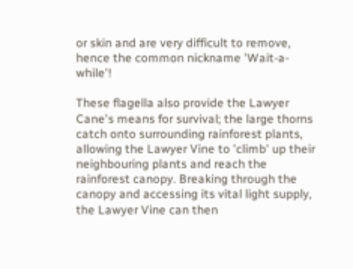or skin and are very difficult to remove, hence the common nickname 'Wait-a-while'!

These flagella also provide the Lawyer Cane's means for survival; the large thorns catch onto surrounding rainforest plants, allowing the Lawyer Vine to 'climb' up their neighbouring plants and reach the rainforest canopy. Breaking through the canopy and accessing its vital light supply, the Lawyer Vine can then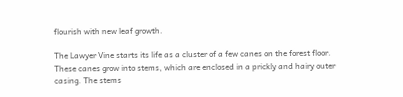flourish with new leaf growth.

The Lawyer Vine starts its life as a cluster of a few canes on the forest floor. These canes grow into stems, which are enclosed in a prickly and hairy outer casing. The stems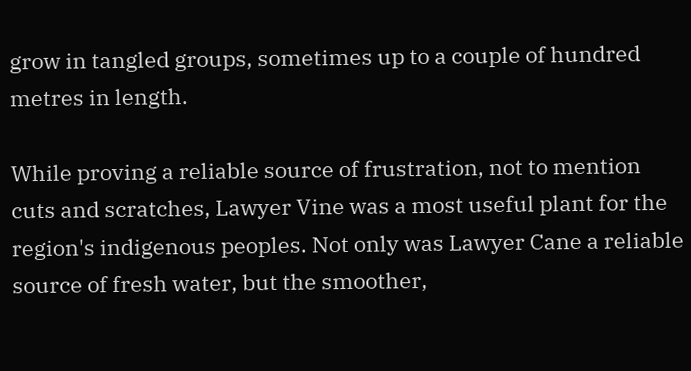grow in tangled groups, sometimes up to a couple of hundred metres in length.

While proving a reliable source of frustration, not to mention cuts and scratches, Lawyer Vine was a most useful plant for the region's indigenous peoples. Not only was Lawyer Cane a reliable source of fresh water, but the smoother,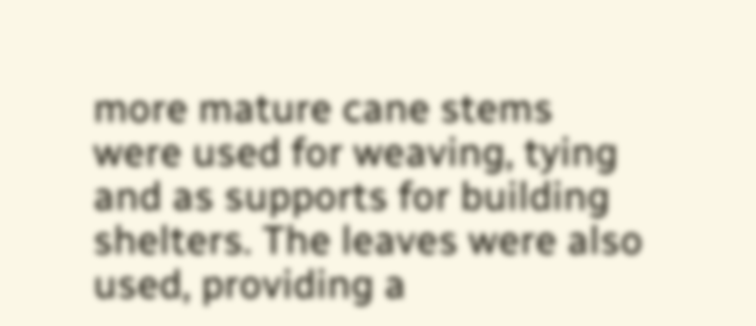more mature cane stems were used for weaving, tying and as supports for building shelters. The leaves were also used, providing a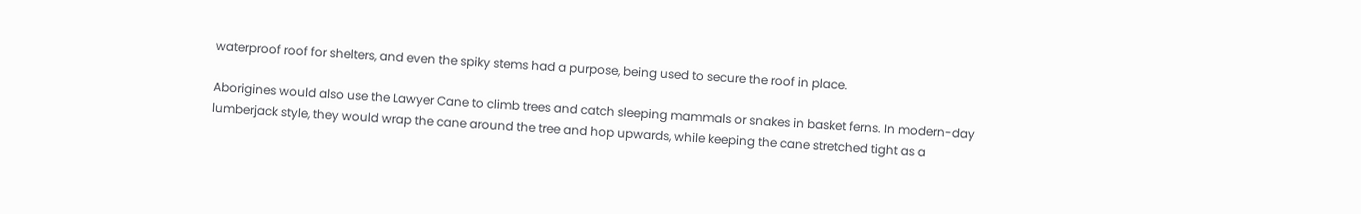waterproof roof for shelters, and even the spiky stems had a purpose, being used to secure the roof in place.

Aborigines would also use the Lawyer Cane to climb trees and catch sleeping mammals or snakes in basket ferns. In modern-day lumberjack style, they would wrap the cane around the tree and hop upwards, while keeping the cane stretched tight as a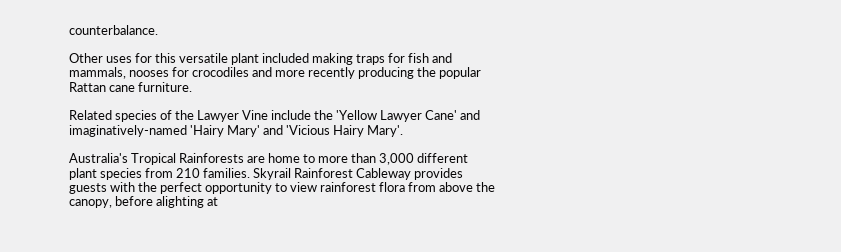counterbalance.

Other uses for this versatile plant included making traps for fish and mammals, nooses for crocodiles and more recently producing the popular Rattan cane furniture.

Related species of the Lawyer Vine include the 'Yellow Lawyer Cane' and imaginatively-named 'Hairy Mary' and 'Vicious Hairy Mary'.

Australia's Tropical Rainforests are home to more than 3,000 different plant species from 210 families. Skyrail Rainforest Cableway provides guests with the perfect opportunity to view rainforest flora from above the canopy, before alighting at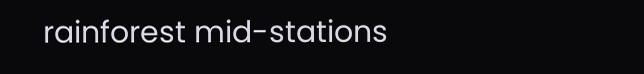rainforest mid-stations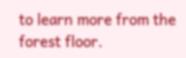to learn more from the forest floor.